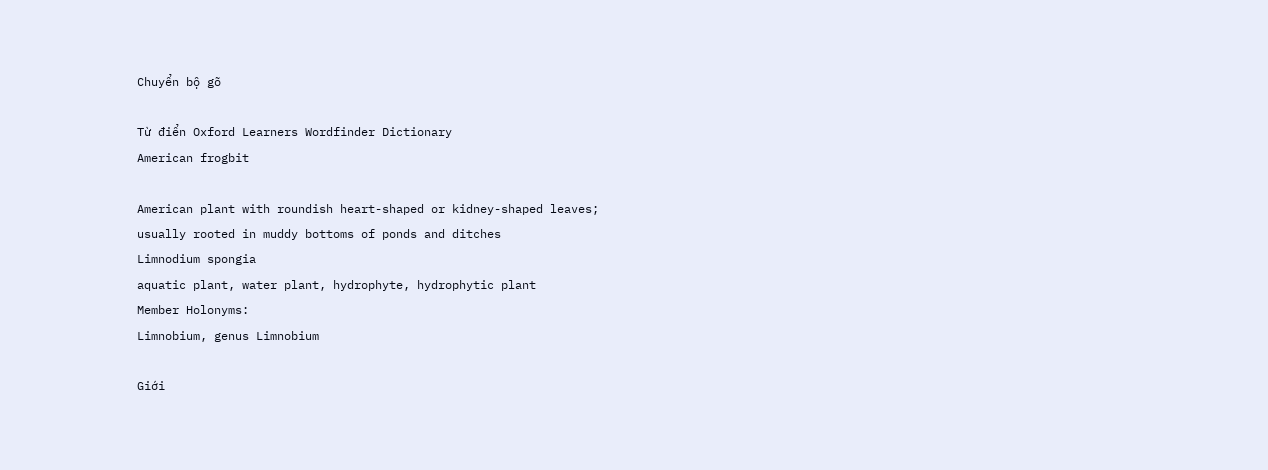Chuyển bộ gõ

Từ điển Oxford Learners Wordfinder Dictionary
American frogbit

American plant with roundish heart-shaped or kidney-shaped leaves;
usually rooted in muddy bottoms of ponds and ditches
Limnodium spongia
aquatic plant, water plant, hydrophyte, hydrophytic plant
Member Holonyms:
Limnobium, genus Limnobium

Giới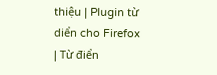thiệu | Plugin từ diển cho Firefox | Từ điển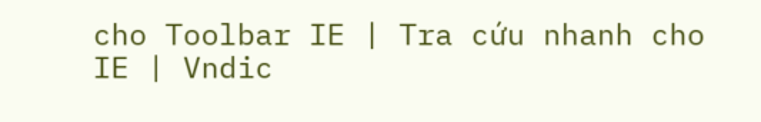cho Toolbar IE | Tra cứu nhanh cho IE | Vndic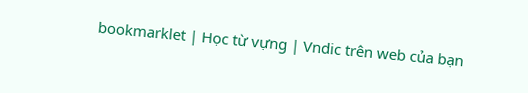bookmarklet | Học từ vựng | Vndic trên web của bạn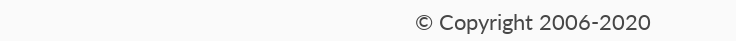© Copyright 2006-2020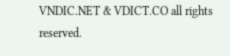VNDIC.NET & VDICT.CO all rights reserved.